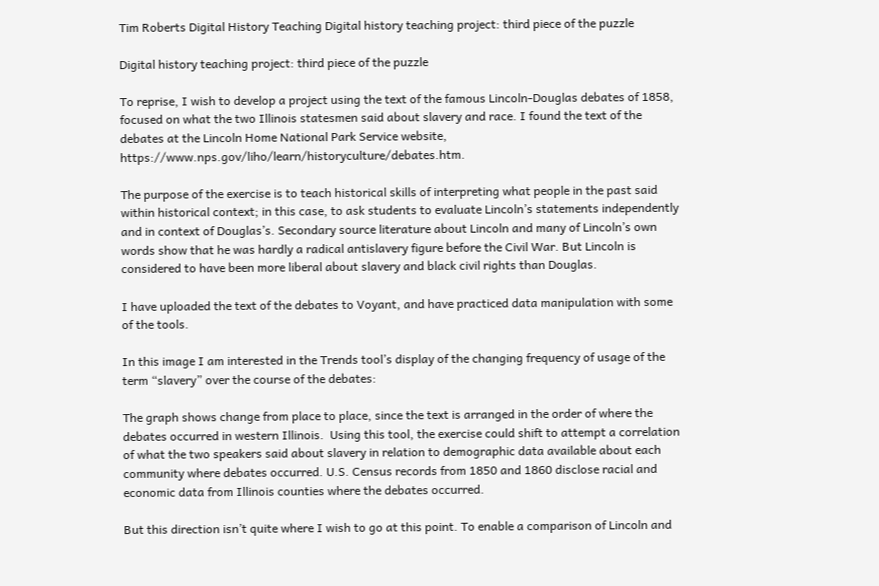Tim Roberts Digital History Teaching Digital history teaching project: third piece of the puzzle

Digital history teaching project: third piece of the puzzle

To reprise, I wish to develop a project using the text of the famous Lincoln-Douglas debates of 1858, focused on what the two Illinois statesmen said about slavery and race. I found the text of the debates at the Lincoln Home National Park Service website, https://www.nps.gov/liho/learn/historyculture/debates.htm.

The purpose of the exercise is to teach historical skills of interpreting what people in the past said within historical context; in this case, to ask students to evaluate Lincoln’s statements independently and in context of Douglas’s. Secondary source literature about Lincoln and many of Lincoln’s own words show that he was hardly a radical antislavery figure before the Civil War. But Lincoln is considered to have been more liberal about slavery and black civil rights than Douglas.

I have uploaded the text of the debates to Voyant, and have practiced data manipulation with some of the tools.

In this image I am interested in the Trends tool’s display of the changing frequency of usage of the term “slavery” over the course of the debates:

The graph shows change from place to place, since the text is arranged in the order of where the debates occurred in western Illinois.  Using this tool, the exercise could shift to attempt a correlation of what the two speakers said about slavery in relation to demographic data available about each community where debates occurred. U.S. Census records from 1850 and 1860 disclose racial and economic data from Illinois counties where the debates occurred.

But this direction isn’t quite where I wish to go at this point. To enable a comparison of Lincoln and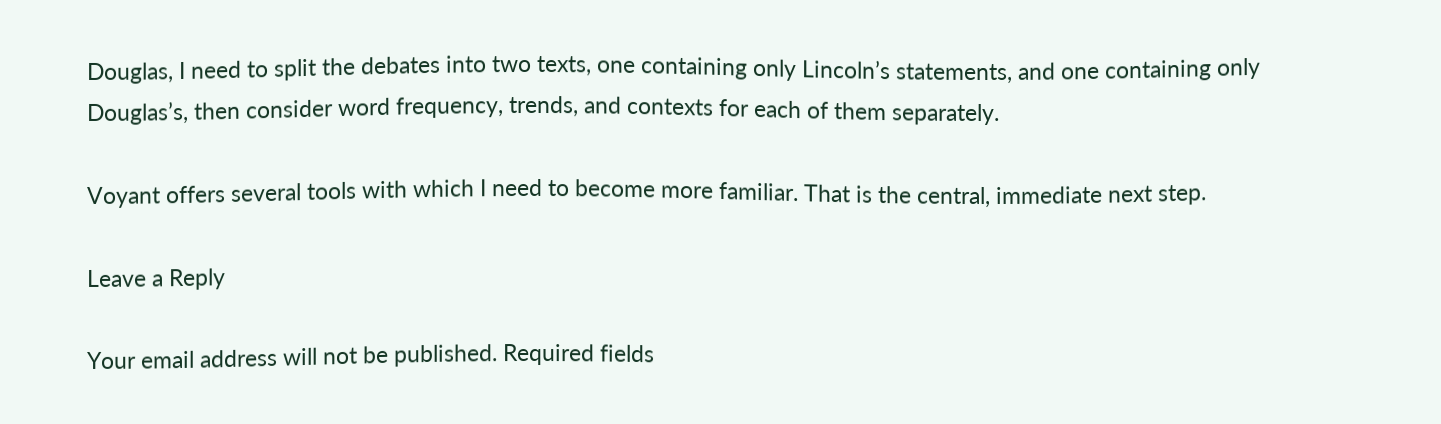Douglas, I need to split the debates into two texts, one containing only Lincoln’s statements, and one containing only Douglas’s, then consider word frequency, trends, and contexts for each of them separately.

Voyant offers several tools with which I need to become more familiar. That is the central, immediate next step.

Leave a Reply

Your email address will not be published. Required fields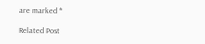are marked *

Related Post